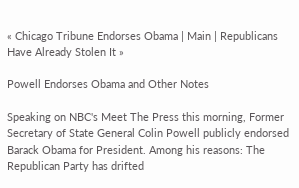« Chicago Tribune Endorses Obama | Main | Republicans Have Already Stolen It »

Powell Endorses Obama and Other Notes

Speaking on NBC's Meet The Press this morning, Former Secretary of State General Colin Powell publicly endorsed Barack Obama for President. Among his reasons: The Republican Party has drifted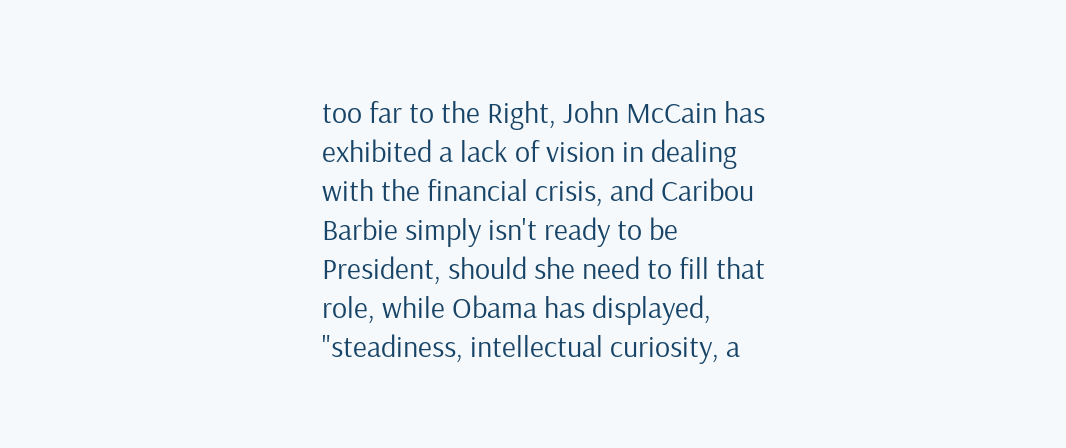too far to the Right, John McCain has exhibited a lack of vision in dealing with the financial crisis, and Caribou Barbie simply isn't ready to be President, should she need to fill that role, while Obama has displayed, "steadiness, intellectual curiosity, a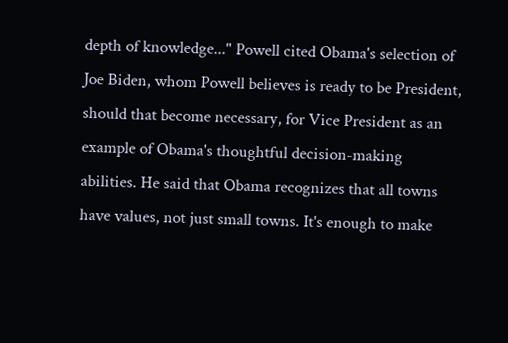depth of knowledge..." Powell cited Obama's selection of Joe Biden, whom Powell believes is ready to be President, should that become necessary, for Vice President as an example of Obama's thoughtful decision-making abilities. He said that Obama recognizes that all towns have values, not just small towns. It's enough to make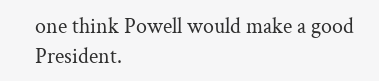one think Powell would make a good President.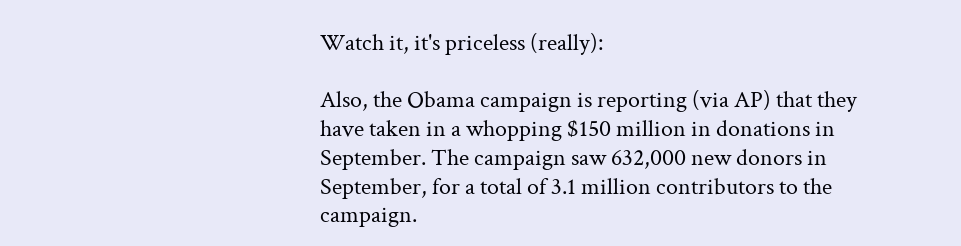Watch it, it's priceless (really):

Also, the Obama campaign is reporting (via AP) that they have taken in a whopping $150 million in donations in September. The campaign saw 632,000 new donors in September, for a total of 3.1 million contributors to the campaign.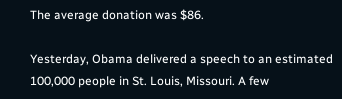The average donation was $86.

Yesterday, Obama delivered a speech to an estimated 100,000 people in St. Louis, Missouri. A few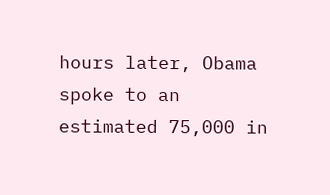hours later, Obama spoke to an estimated 75,000 in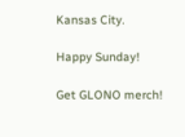Kansas City.

Happy Sunday!

Get GLONO merch!